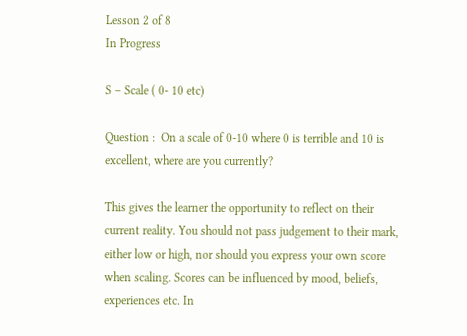Lesson 2 of 8
In Progress

S – Scale ( 0- 10 etc)

Question :  On a scale of 0-10 where 0 is terrible and 10 is excellent, where are you currently?

This gives the learner the opportunity to reflect on their current reality. You should not pass judgement to their mark, either low or high, nor should you express your own score when scaling. Scores can be influenced by mood, beliefs, experiences etc. In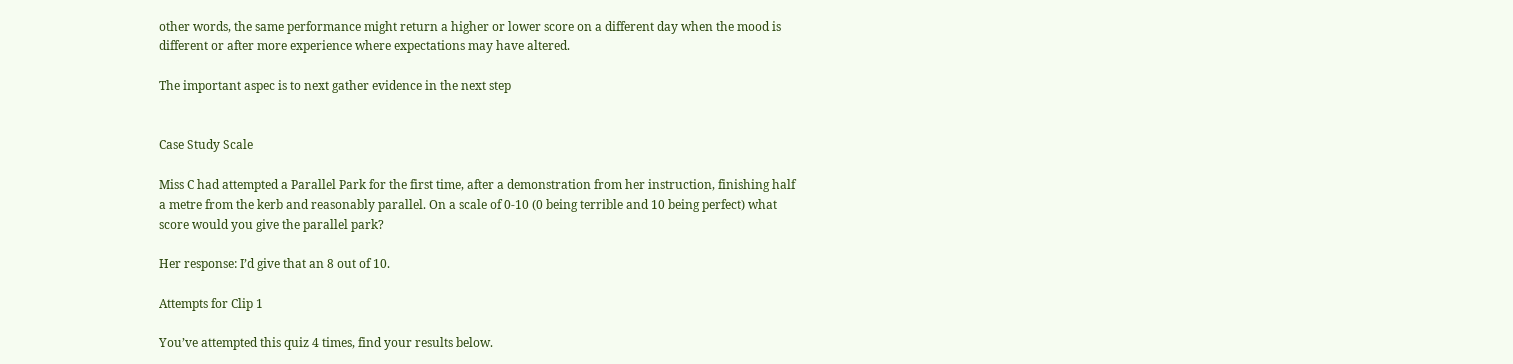other words, the same performance might return a higher or lower score on a different day when the mood is different or after more experience where expectations may have altered.

The important aspec is to next gather evidence in the next step


Case Study Scale

Miss C had attempted a Parallel Park for the first time, after a demonstration from her instruction, finishing half a metre from the kerb and reasonably parallel. On a scale of 0-10 (0 being terrible and 10 being perfect) what score would you give the parallel park?

Her response: I’d give that an 8 out of 10.

Attempts for Clip 1

You’ve attempted this quiz 4 times, find your results below.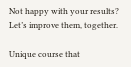Not happy with your results? Let’s improve them, together.

Unique course that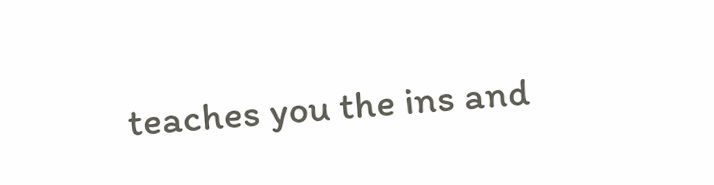teaches you the ins and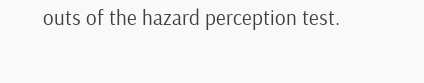outs of the hazard perception test.